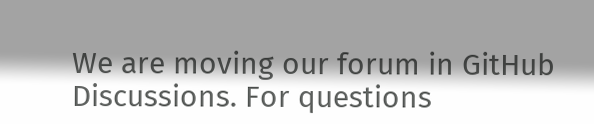We are moving our forum in GitHub Discussions. For questions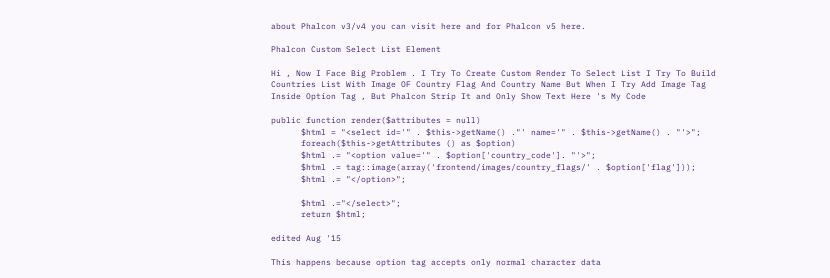about Phalcon v3/v4 you can visit here and for Phalcon v5 here.

Phalcon Custom Select List Element

Hi , Now I Face Big Problem . I Try To Create Custom Render To Select List I Try To Build Countries List With Image OF Country Flag And Country Name But When I Try Add Image Tag Inside Option Tag , But Phalcon Strip It and Only Show Text Here 's My Code

public function render($attributes = null)
      $html = "<select id='" . $this->getName() ."' name='" . $this->getName() . "'>";
      foreach($this->getAttributes () as $option)
      $html .= "<option value='" . $option['country_code']. "'>";
      $html .= tag::image(array('frontend/images/country_flags/' . $option['flag']));
      $html .= "</option>";

      $html .="</select>";
      return $html;

edited Aug '15

This happens because option tag accepts only normal character data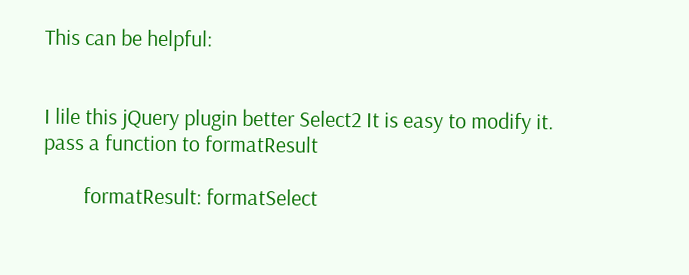This can be helpful:


I lile this jQuery plugin better Select2 It is easy to modify it. pass a function to formatResult

        formatResult: formatSelect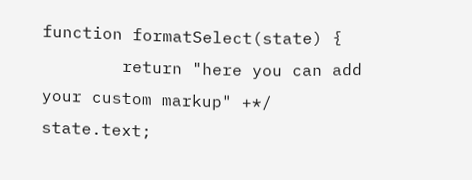function formatSelect(state) {
        return "here you can add your custom markup" +*/ state.text;